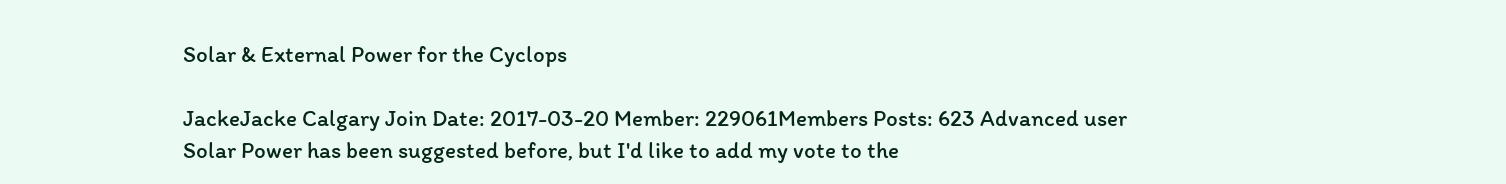Solar & External Power for the Cyclops

JackeJacke Calgary Join Date: 2017-03-20 Member: 229061Members Posts: 623 Advanced user
Solar Power has been suggested before, but I'd like to add my vote to the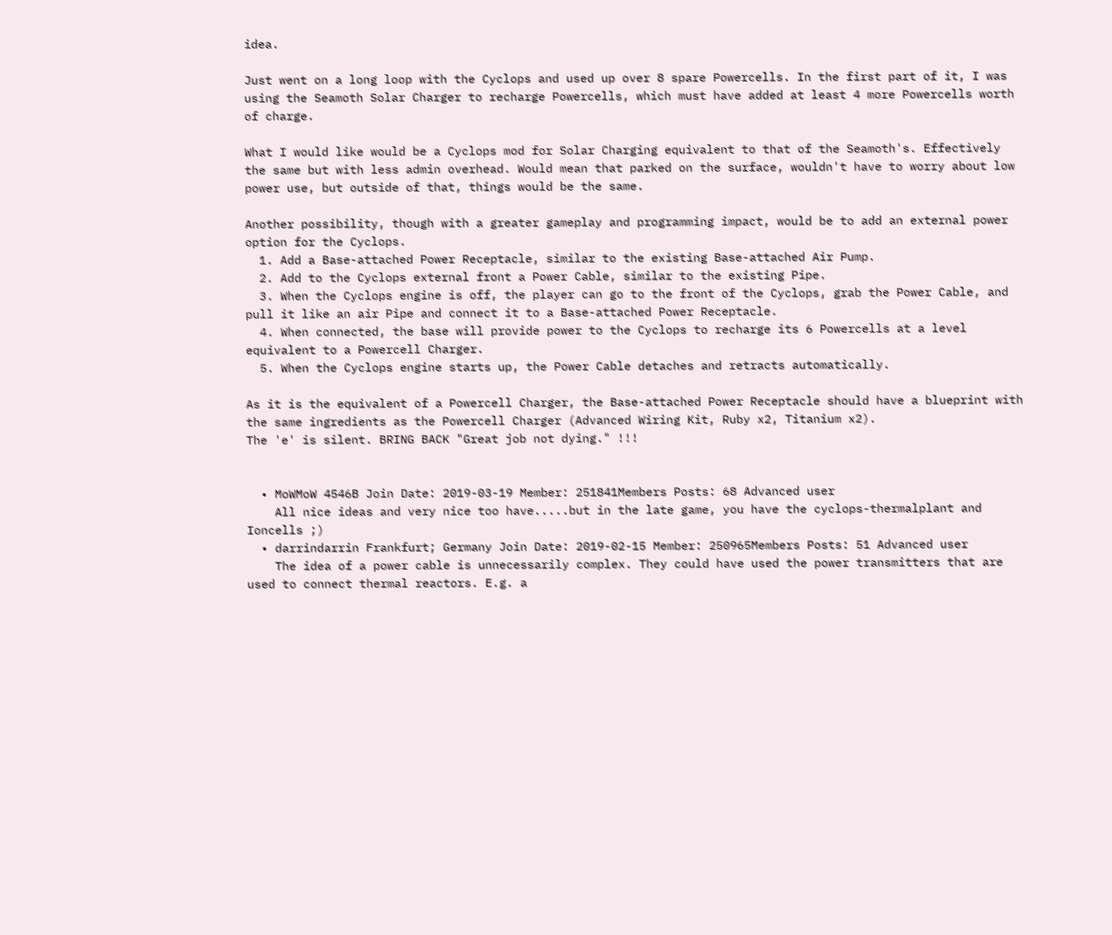idea.

Just went on a long loop with the Cyclops and used up over 8 spare Powercells. In the first part of it, I was using the Seamoth Solar Charger to recharge Powercells, which must have added at least 4 more Powercells worth of charge.

What I would like would be a Cyclops mod for Solar Charging equivalent to that of the Seamoth's. Effectively the same but with less admin overhead. Would mean that parked on the surface, wouldn't have to worry about low power use, but outside of that, things would be the same.

Another possibility, though with a greater gameplay and programming impact, would be to add an external power option for the Cyclops.
  1. Add a Base-attached Power Receptacle, similar to the existing Base-attached Air Pump.
  2. Add to the Cyclops external front a Power Cable, similar to the existing Pipe.
  3. When the Cyclops engine is off, the player can go to the front of the Cyclops, grab the Power Cable, and pull it like an air Pipe and connect it to a Base-attached Power Receptacle.
  4. When connected, the base will provide power to the Cyclops to recharge its 6 Powercells at a level equivalent to a Powercell Charger.
  5. When the Cyclops engine starts up, the Power Cable detaches and retracts automatically.

As it is the equivalent of a Powercell Charger, the Base-attached Power Receptacle should have a blueprint with the same ingredients as the Powercell Charger (Advanced Wiring Kit, Ruby x2, Titanium x2).
The 'e' is silent. BRING BACK "Great job not dying." !!!


  • MoWMoW 4546B Join Date: 2019-03-19 Member: 251841Members Posts: 68 Advanced user
    All nice ideas and very nice too have.....but in the late game, you have the cyclops-thermalplant and Ioncells ;)
  • darrindarrin Frankfurt; Germany Join Date: 2019-02-15 Member: 250965Members Posts: 51 Advanced user
    The idea of a power cable is unnecessarily complex. They could have used the power transmitters that are used to connect thermal reactors. E.g. a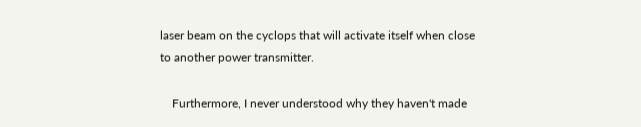laser beam on the cyclops that will activate itself when close to another power transmitter.

    Furthermore, I never understood why they haven't made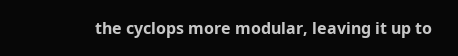the cyclops more modular, leaving it up to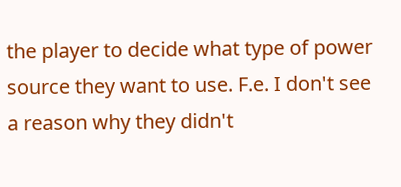the player to decide what type of power source they want to use. F.e. I don't see a reason why they didn't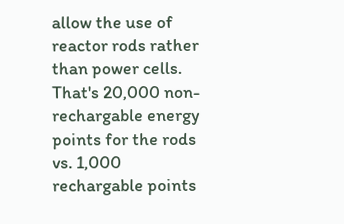allow the use of reactor rods rather than power cells. That's 20,000 non-rechargable energy points for the rods vs. 1,000 rechargable points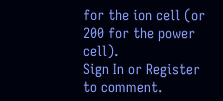for the ion cell (or 200 for the power cell).
Sign In or Register to comment.